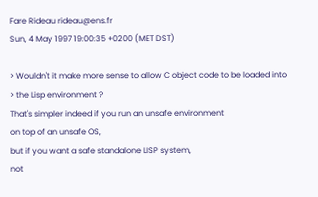Fare Rideau rideau@ens.fr
Sun, 4 May 1997 19:00:35 +0200 (MET DST)

> Wouldn't it make more sense to allow C object code to be loaded into
> the Lisp environment ?
That's simpler indeed if you run an unsafe environment
on top of an unsafe OS,
but if you want a safe standalone LISP system,
not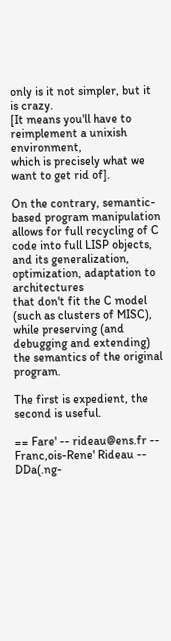only is it not simpler, but it is crazy.
[It means you'll have to reimplement a unixish environment,
which is precisely what we want to get rid of].

On the contrary, semantic-based program manipulation
allows for full recycling of C code into full LISP objects,
and its generalization, optimization, adaptation to architectures
that don't fit the C model (such as clusters of MISC),
while preserving (and debugging and extending)
the semantics of the original program.

The first is expedient, the second is useful.

== Fare' -- rideau@ens.fr -- Franc,ois-Rene' Rideau -- DDa(.ng-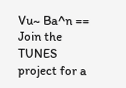Vu~ Ba^n ==
Join the TUNES project for a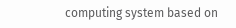computing system based on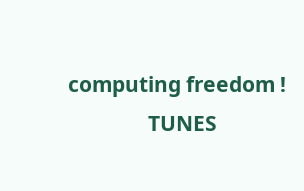computing freedom !
                TUNES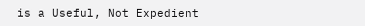is a Useful, Not Expedient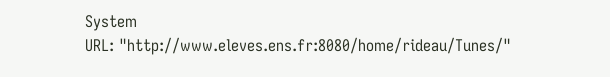System
URL: "http://www.eleves.ens.fr:8080/home/rideau/Tunes/"